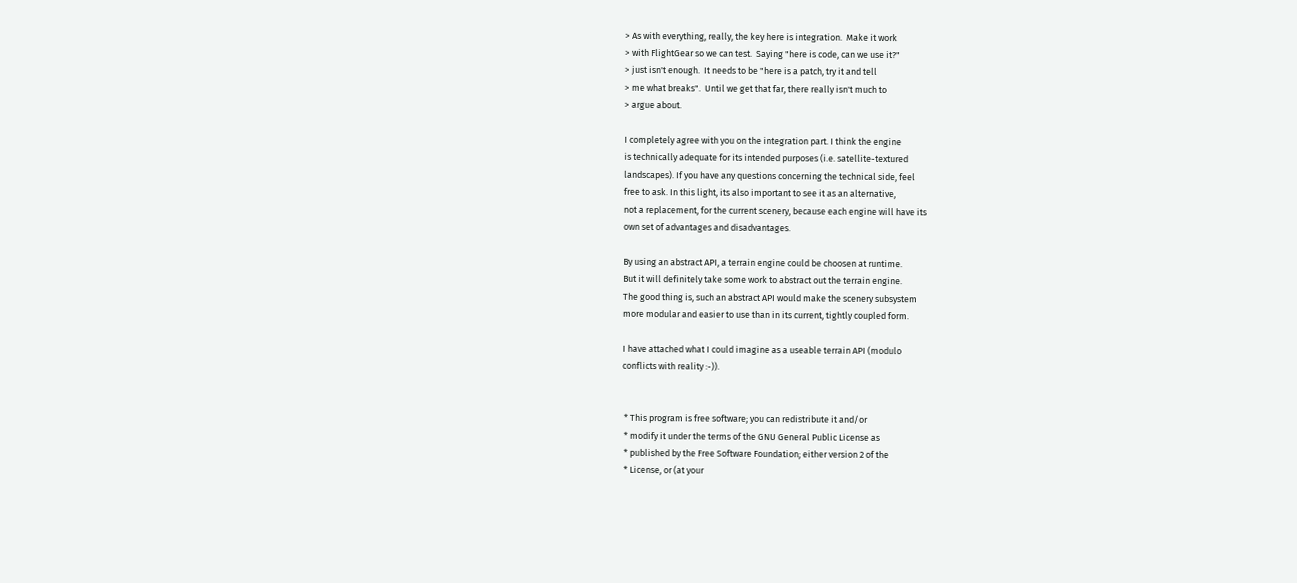> As with everything, really, the key here is integration.  Make it work
> with FlightGear so we can test.  Saying "here is code, can we use it?"
> just isn't enough.  It needs to be "here is a patch, try it and tell
> me what breaks".  Until we get that far, there really isn't much to
> argue about.

I completely agree with you on the integration part. I think the engine
is technically adequate for its intended purposes (i.e. satellite-textured
landscapes). If you have any questions concerning the technical side, feel
free to ask. In this light, its also important to see it as an alternative,
not a replacement, for the current scenery, because each engine will have its
own set of advantages and disadvantages.

By using an abstract API, a terrain engine could be choosen at runtime.
But it will definitely take some work to abstract out the terrain engine.
The good thing is, such an abstract API would make the scenery subsystem
more modular and easier to use than in its current, tightly coupled form.

I have attached what I could imagine as a useable terrain API (modulo
conflicts with reality :-)).


 * This program is free software; you can redistribute it and/or
 * modify it under the terms of the GNU General Public License as
 * published by the Free Software Foundation; either version 2 of the
 * License, or (at your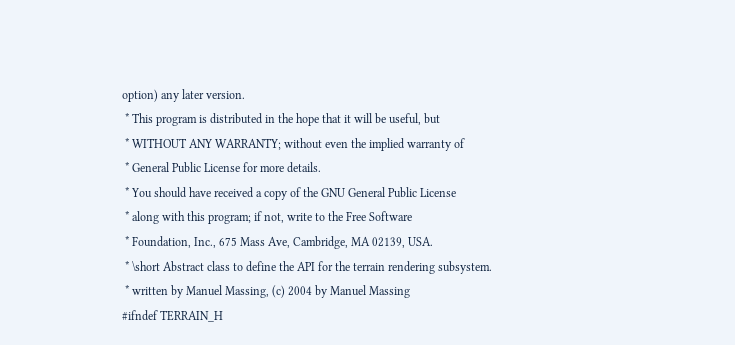option) any later version.
 * This program is distributed in the hope that it will be useful, but
 * WITHOUT ANY WARRANTY; without even the implied warranty of
 * General Public License for more details.
 * You should have received a copy of the GNU General Public License
 * along with this program; if not, write to the Free Software
 * Foundation, Inc., 675 Mass Ave, Cambridge, MA 02139, USA.
 * \short Abstract class to define the API for the terrain rendering subsystem.
 * written by Manuel Massing, (c) 2004 by Manuel Massing
#ifndef TERRAIN_H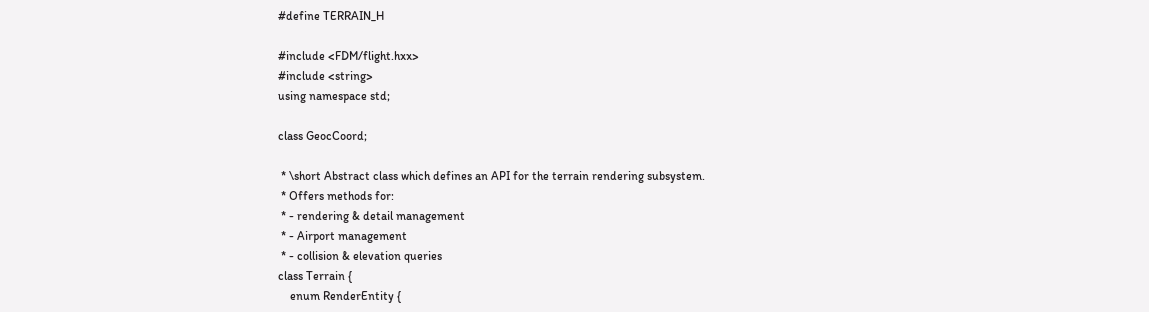#define TERRAIN_H

#include <FDM/flight.hxx>
#include <string>
using namespace std;

class GeocCoord;

 * \short Abstract class which defines an API for the terrain rendering subsystem.
 * Offers methods for:
 * - rendering & detail management
 * - Airport management
 * - collision & elevation queries
class Terrain {
    enum RenderEntity {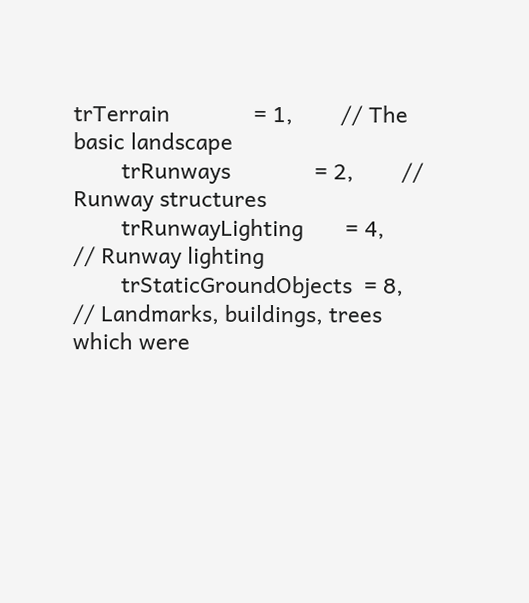trTerrain              = 1,        // The basic landscape
        trRunways              = 2,        // Runway structures
        trRunwayLighting       = 4,        // Runway lighting
        trStaticGroundObjects  = 8,        // Landmarks, buildings, trees which were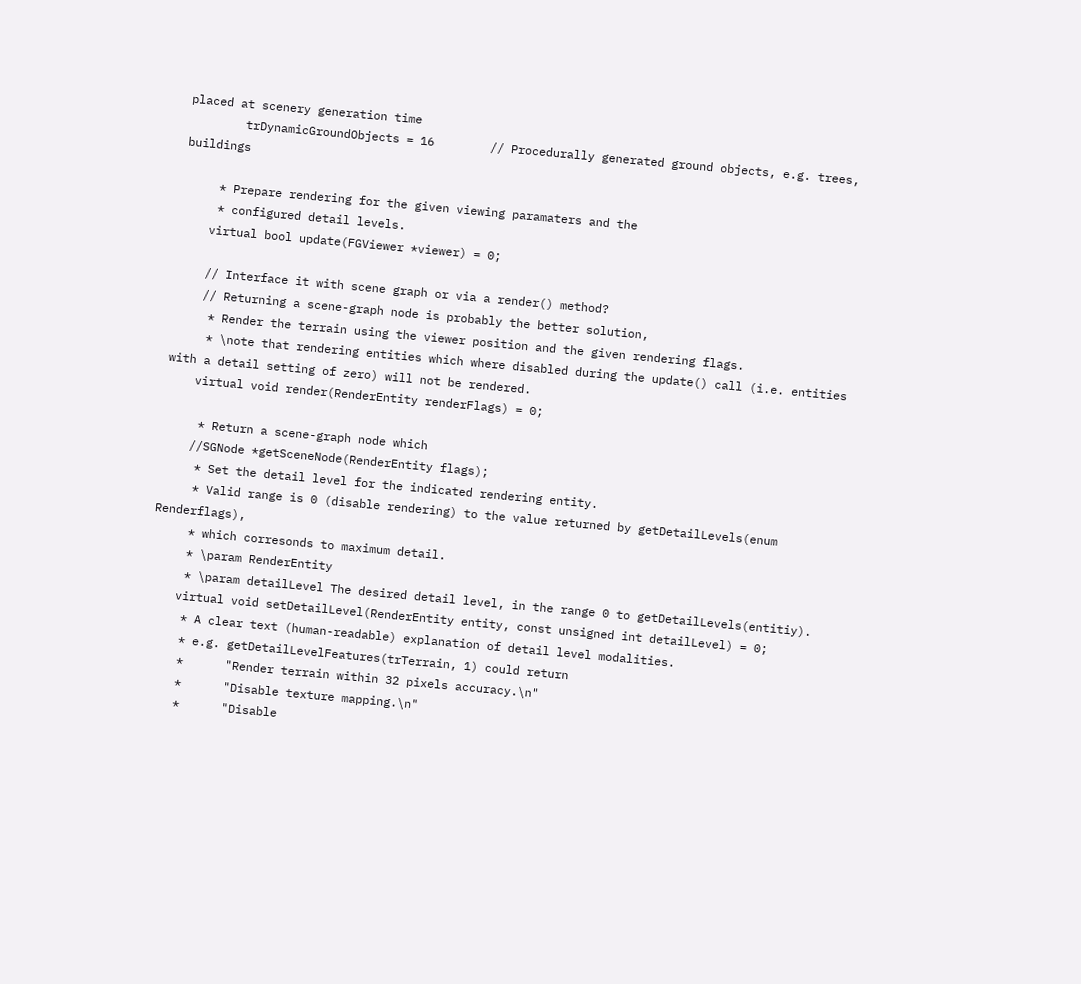placed at scenery generation time
        trDynamicGroundObjects = 16        // Procedurally generated ground objects, e.g. trees, buildings

     * Prepare rendering for the given viewing paramaters and the
     * configured detail levels.
    virtual bool update(FGViewer *viewer) = 0;

    // Interface it with scene graph or via a render() method?
    // Returning a scene-graph node is probably the better solution,
     * Render the terrain using the viewer position and the given rendering flags.
     * \note that rendering entities which where disabled during the update() call (i.e. entities with a detail setting of zero) will not be rendered.
    virtual void render(RenderEntity renderFlags) = 0;

     * Return a scene-graph node which
    //SGNode *getSceneNode(RenderEntity flags);
     * Set the detail level for the indicated rendering entity.
     * Valid range is 0 (disable rendering) to the value returned by getDetailLevels(enum Renderflags),
     * which corresonds to maximum detail.
     * \param RenderEntity
     * \param detailLevel The desired detail level, in the range 0 to getDetailLevels(entitiy).
    virtual void setDetailLevel(RenderEntity entity, const unsigned int detailLevel) = 0;
     * A clear text (human-readable) explanation of detail level modalities.
     * e.g. getDetailLevelFeatures(trTerrain, 1) could return
     *      "Render terrain within 32 pixels accuracy.\n"
     *      "Disable texture mapping.\n"
     *      "Disable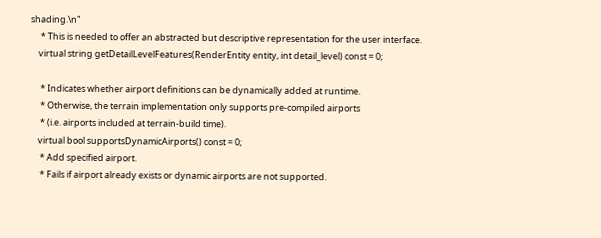shading.\n"
     * This is needed to offer an abstracted but descriptive representation for the user interface.
    virtual string getDetailLevelFeatures(RenderEntity entity, int detail_level) const = 0;

     * Indicates whether airport definitions can be dynamically added at runtime.
     * Otherwise, the terrain implementation only supports pre-compiled airports
     * (i.e. airports included at terrain-build time).
    virtual bool supportsDynamicAirports() const = 0;
     * Add specified airport.
     * Fails if airport already exists or dynamic airports are not supported.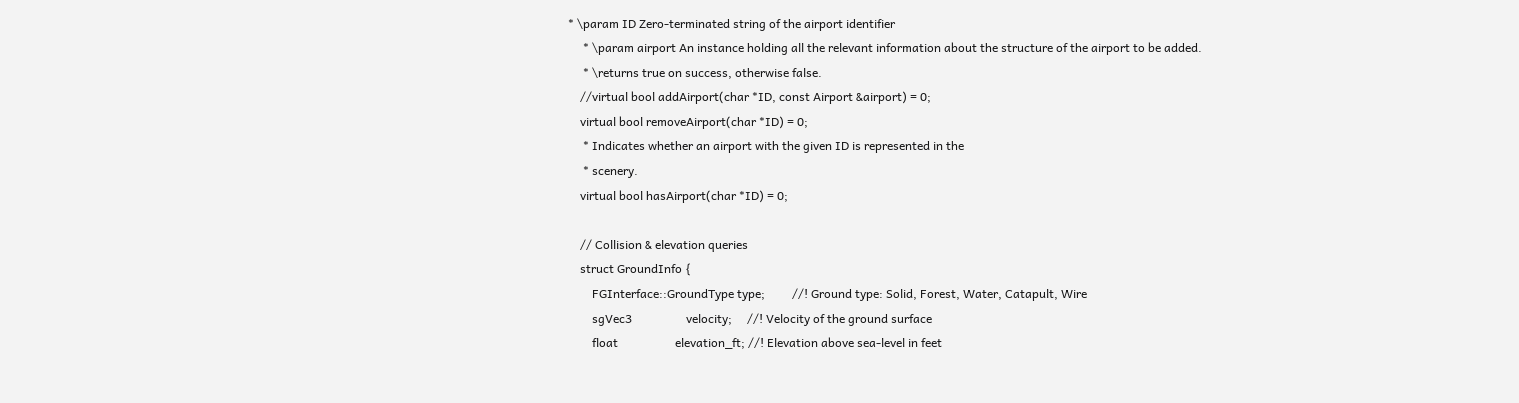* \param ID Zero-terminated string of the airport identifier
     * \param airport An instance holding all the relevant information about the structure of the airport to be added.
     * \returns true on success, otherwise false.
    //virtual bool addAirport(char *ID, const Airport &airport) = 0;
    virtual bool removeAirport(char *ID) = 0;
     * Indicates whether an airport with the given ID is represented in the
     * scenery.
    virtual bool hasAirport(char *ID) = 0;

    // Collision & elevation queries
    struct GroundInfo {
        FGInterface::GroundType type;         //! Ground type: Solid, Forest, Water, Catapult, Wire
        sgVec3                  velocity;     //! Velocity of the ground surface
        float                   elevation_ft; //! Elevation above sea-level in feet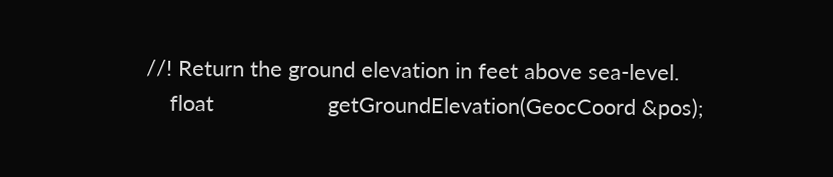//! Return the ground elevation in feet above sea-level.
    float                   getGroundElevation(GeocCoord &pos);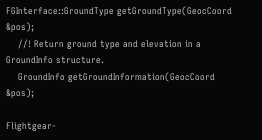FGInterface::GroundType getGroundType(GeocCoord &pos);
    //! Return ground type and elevation in a GroundInfo structure.
    GroundInfo getGroundInformation(GeocCoord &pos);

Flightgear-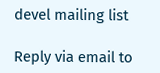devel mailing list

Reply via email to